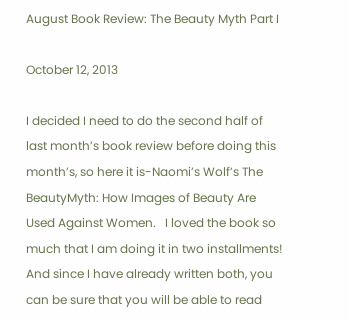August Book Review: The Beauty Myth Part I

October 12, 2013

I decided I need to do the second half of last month’s book review before doing this month’s, so here it is-Naomi’s Wolf’s The BeautyMyth: How Images of Beauty Are Used Against Women.   I loved the book so much that I am doing it in two installments!  And since I have already written both, you can be sure that you will be able to read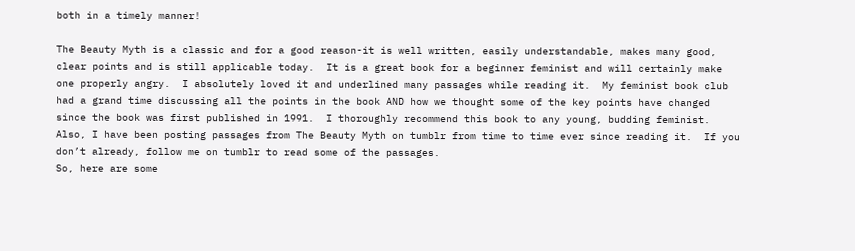both in a timely manner!

The Beauty Myth is a classic and for a good reason-it is well written, easily understandable, makes many good, clear points and is still applicable today.  It is a great book for a beginner feminist and will certainly make one properly angry.  I absolutely loved it and underlined many passages while reading it.  My feminist book club had a grand time discussing all the points in the book AND how we thought some of the key points have changed since the book was first published in 1991.  I thoroughly recommend this book to any young, budding feminist. Also, I have been posting passages from The Beauty Myth on tumblr from time to time ever since reading it.  If you don’t already, follow me on tumblr to read some of the passages.
So, here are some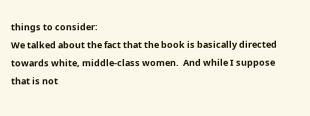things to consider:
We talked about the fact that the book is basically directed towards white, middle-class women.  And while I suppose that is not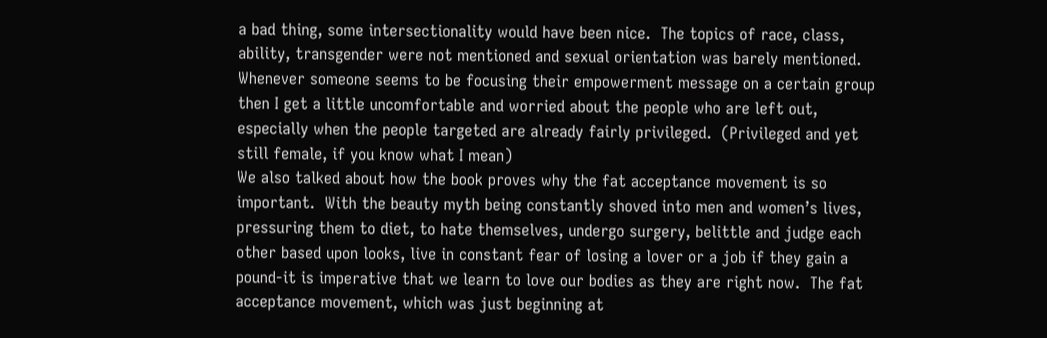a bad thing, some intersectionality would have been nice.  The topics of race, class, ability, transgender were not mentioned and sexual orientation was barely mentioned.  Whenever someone seems to be focusing their empowerment message on a certain group then I get a little uncomfortable and worried about the people who are left out, especially when the people targeted are already fairly privileged.  (Privileged and yet still female, if you know what I mean)
We also talked about how the book proves why the fat acceptance movement is so important.  With the beauty myth being constantly shoved into men and women’s lives, pressuring them to diet, to hate themselves, undergo surgery, belittle and judge each other based upon looks, live in constant fear of losing a lover or a job if they gain a pound-it is imperative that we learn to love our bodies as they are right now.  The fat acceptance movement, which was just beginning at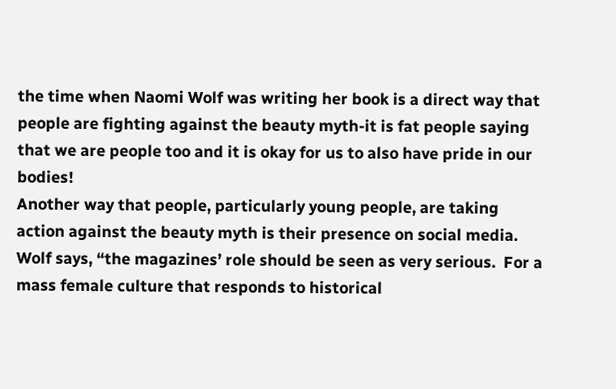the time when Naomi Wolf was writing her book is a direct way that people are fighting against the beauty myth-it is fat people saying that we are people too and it is okay for us to also have pride in our bodies!
Another way that people, particularly young people, are taking action against the beauty myth is their presence on social media.  Wolf says, “the magazines’ role should be seen as very serious.  For a mass female culture that responds to historical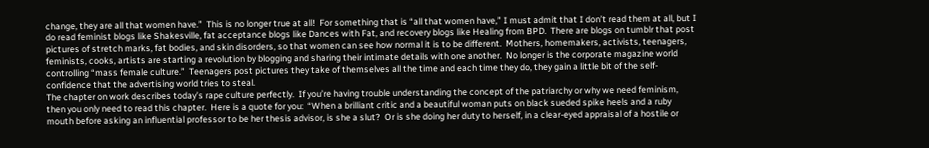change, they are all that women have.”  This is no longer true at all!  For something that is “all that women have,” I must admit that I don’t read them at all, but I do read feminist blogs like Shakesville, fat acceptance blogs like Dances with Fat, and recovery blogs like Healing from BPD.  There are blogs on tumblr that post pictures of stretch marks, fat bodies, and skin disorders, so that women can see how normal it is to be different.  Mothers, homemakers, activists, teenagers, feminists, cooks, artists are starting a revolution by blogging and sharing their intimate details with one another.  No longer is the corporate magazine world controlling “mass female culture.”  Teenagers post pictures they take of themselves all the time and each time they do, they gain a little bit of the self-confidence that the advertising world tries to steal.
The chapter on work describes today’s rape culture perfectly.  If you’re having trouble understanding the concept of the patriarchy or why we need feminism, then you only need to read this chapter.  Here is a quote for you:  “When a brilliant critic and a beautiful woman puts on black sueded spike heels and a ruby mouth before asking an influential professor to be her thesis advisor, is she a slut?  Or is she doing her duty to herself, in a clear-eyed appraisal of a hostile or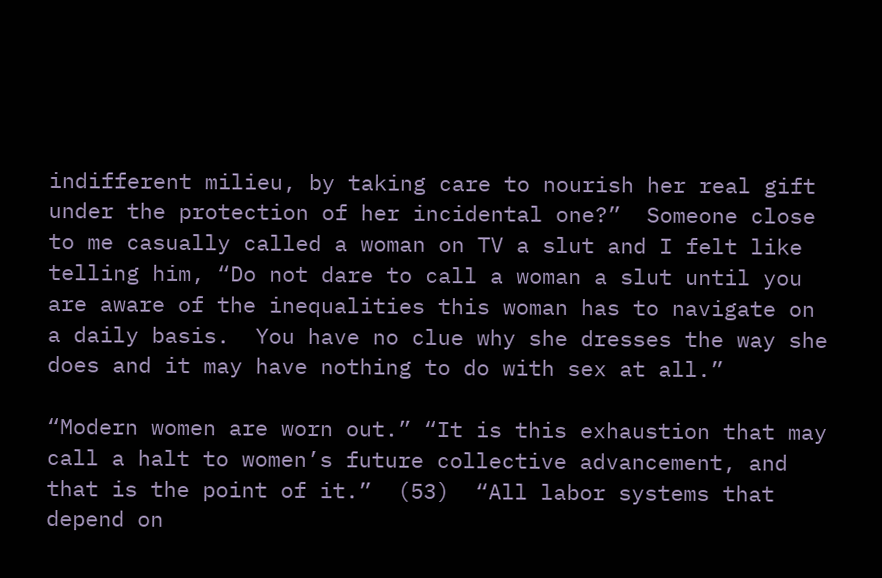indifferent milieu, by taking care to nourish her real gift under the protection of her incidental one?”  Someone close to me casually called a woman on TV a slut and I felt like telling him, “Do not dare to call a woman a slut until you are aware of the inequalities this woman has to navigate on a daily basis.  You have no clue why she dresses the way she does and it may have nothing to do with sex at all.”

“Modern women are worn out.” “It is this exhaustion that may call a halt to women’s future collective advancement, and that is the point of it.”  (53)  “All labor systems that depend on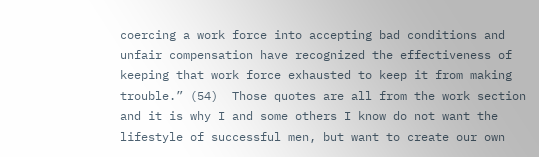coercing a work force into accepting bad conditions and unfair compensation have recognized the effectiveness of keeping that work force exhausted to keep it from making trouble.” (54)  Those quotes are all from the work section and it is why I and some others I know do not want the lifestyle of successful men, but want to create our own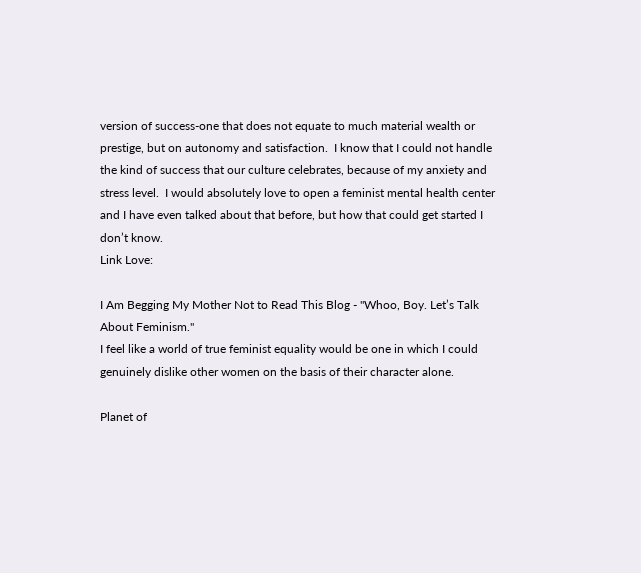version of success-one that does not equate to much material wealth or prestige, but on autonomy and satisfaction.  I know that I could not handle the kind of success that our culture celebrates, because of my anxiety and stress level.  I would absolutely love to open a feminist mental health center and I have even talked about that before, but how that could get started I don’t know.
Link Love:

I Am Begging My Mother Not to Read This Blog - "Whoo, Boy. Let’s Talk About Feminism."
I feel like a world of true feminist equality would be one in which I could genuinely dislike other women on the basis of their character alone.

Planet of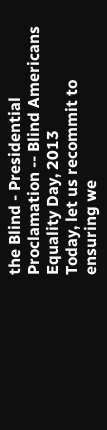the Blind - Presidential Proclamation -- Blind Americans Equality Day, 2013
Today, let us recommit to ensuring we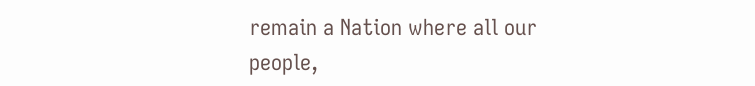remain a Nation where all our people,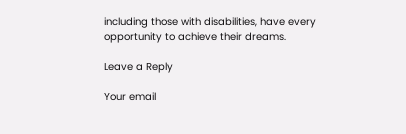including those with disabilities, have every opportunity to achieve their dreams.

Leave a Reply

Your email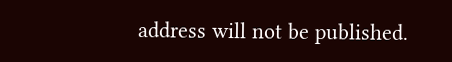address will not be published.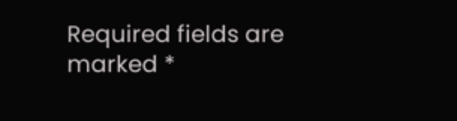Required fields are marked *